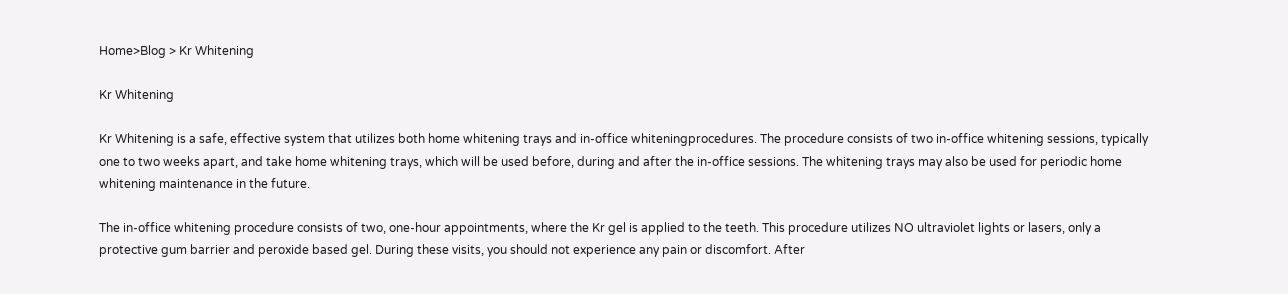Home>Blog > Kr Whitening

Kr Whitening

Kr Whitening is a safe, effective system that utilizes both home whitening trays and in-office whiteningprocedures. The procedure consists of two in-office whitening sessions, typically one to two weeks apart, and take home whitening trays, which will be used before, during and after the in-office sessions. The whitening trays may also be used for periodic home whitening maintenance in the future.

The in-office whitening procedure consists of two, one-hour appointments, where the Kr gel is applied to the teeth. This procedure utilizes NO ultraviolet lights or lasers, only a protective gum barrier and peroxide based gel. During these visits, you should not experience any pain or discomfort. After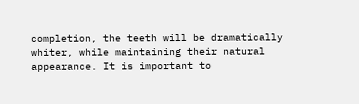completion, the teeth will be dramatically whiter, while maintaining their natural appearance. It is important to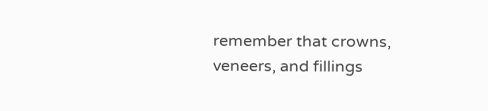remember that crowns, veneers, and fillings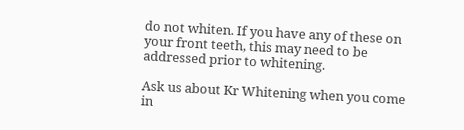do not whiten. If you have any of these on your front teeth, this may need to be addressed prior to whitening.

Ask us about Kr Whitening when you come in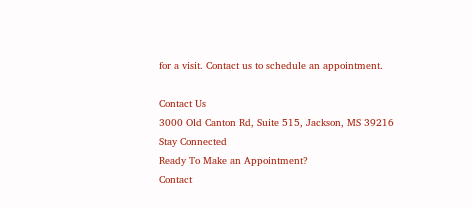for a visit. Contact us to schedule an appointment.

Contact Us
3000 Old Canton Rd, Suite 515, Jackson, MS 39216
Stay Connected
Ready To Make an Appointment?
Contact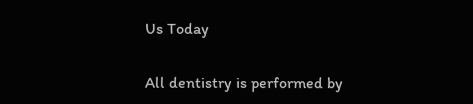Us Today

All dentistry is performed by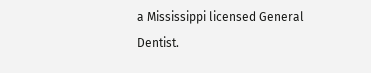a Mississippi licensed General Dentist.